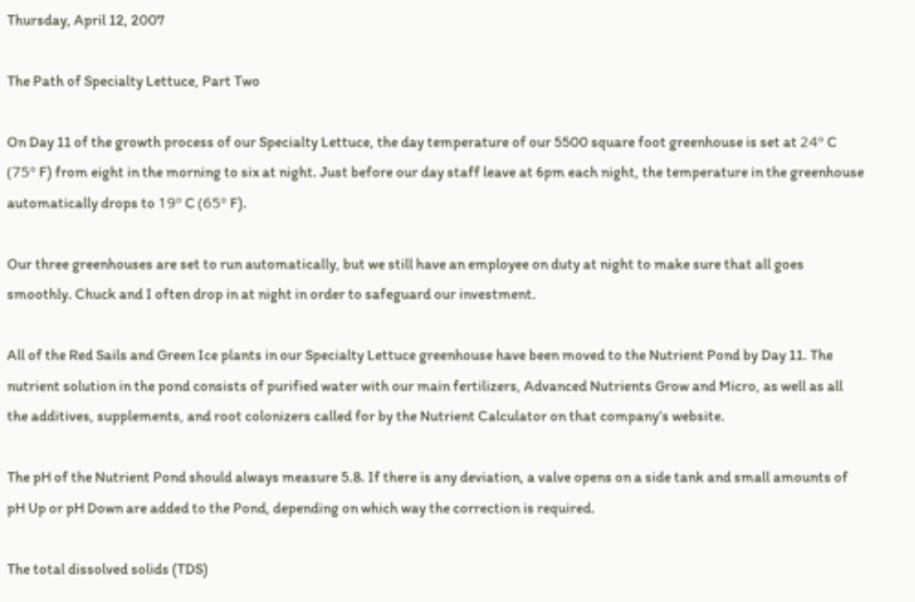Thursday, April 12, 2007

The Path of Specialty Lettuce, Part Two

On Day 11 of the growth process of our Specialty Lettuce, the day temperature of our 5500 square foot greenhouse is set at 24º C (75º F) from eight in the morning to six at night. Just before our day staff leave at 6pm each night, the temperature in the greenhouse automatically drops to 19º C (65º F).

Our three greenhouses are set to run automatically, but we still have an employee on duty at night to make sure that all goes smoothly. Chuck and I often drop in at night in order to safeguard our investment.

All of the Red Sails and Green Ice plants in our Specialty Lettuce greenhouse have been moved to the Nutrient Pond by Day 11. The nutrient solution in the pond consists of purified water with our main fertilizers, Advanced Nutrients Grow and Micro, as well as all the additives, supplements, and root colonizers called for by the Nutrient Calculator on that company’s website.

The pH of the Nutrient Pond should always measure 5.8. If there is any deviation, a valve opens on a side tank and small amounts of pH Up or pH Down are added to the Pond, depending on which way the correction is required.

The total dissolved solids (TDS)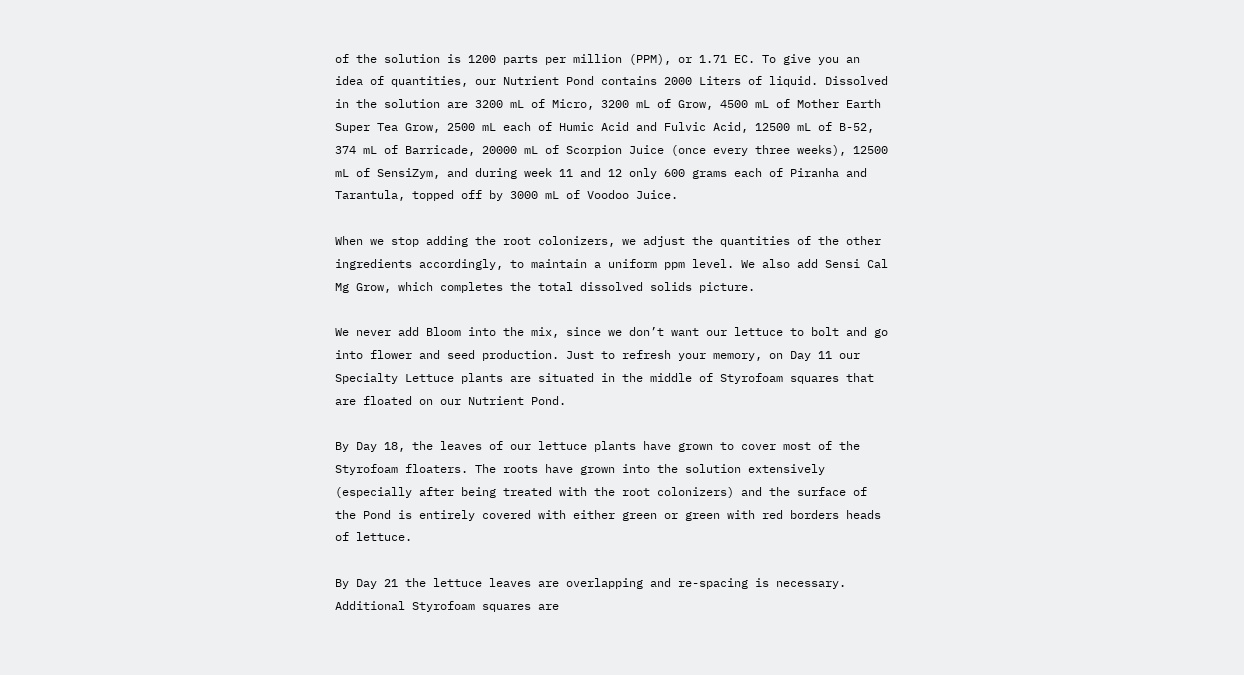of the solution is 1200 parts per million (PPM), or 1.71 EC. To give you an idea of quantities, our Nutrient Pond contains 2000 Liters of liquid. Dissolved in the solution are 3200 mL of Micro, 3200 mL of Grow, 4500 mL of Mother Earth Super Tea Grow, 2500 mL each of Humic Acid and Fulvic Acid, 12500 mL of B-52, 374 mL of Barricade, 20000 mL of Scorpion Juice (once every three weeks), 12500 mL of SensiZym, and during week 11 and 12 only 600 grams each of Piranha and Tarantula, topped off by 3000 mL of Voodoo Juice.

When we stop adding the root colonizers, we adjust the quantities of the other ingredients accordingly, to maintain a uniform ppm level. We also add Sensi Cal Mg Grow, which completes the total dissolved solids picture.

We never add Bloom into the mix, since we don’t want our lettuce to bolt and go into flower and seed production. Just to refresh your memory, on Day 11 our Specialty Lettuce plants are situated in the middle of Styrofoam squares that are floated on our Nutrient Pond.

By Day 18, the leaves of our lettuce plants have grown to cover most of the Styrofoam floaters. The roots have grown into the solution extensively (especially after being treated with the root colonizers) and the surface of the Pond is entirely covered with either green or green with red borders heads of lettuce.

By Day 21 the lettuce leaves are overlapping and re-spacing is necessary. Additional Styrofoam squares are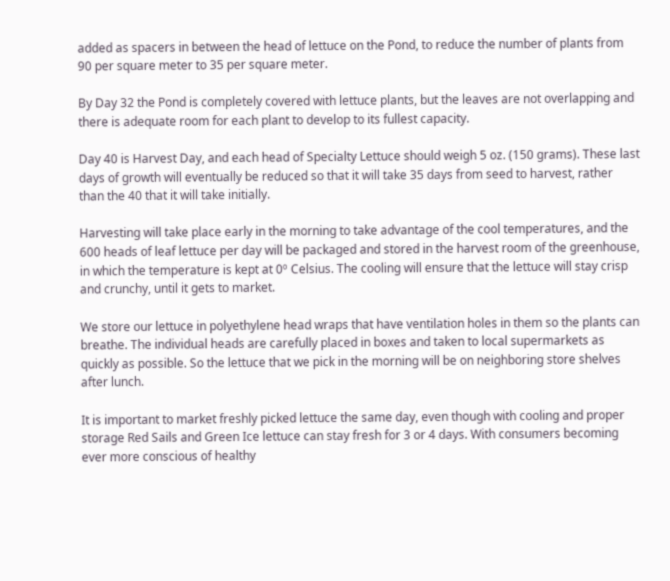added as spacers in between the head of lettuce on the Pond, to reduce the number of plants from 90 per square meter to 35 per square meter.

By Day 32 the Pond is completely covered with lettuce plants, but the leaves are not overlapping and there is adequate room for each plant to develop to its fullest capacity.

Day 40 is Harvest Day, and each head of Specialty Lettuce should weigh 5 oz. (150 grams). These last days of growth will eventually be reduced so that it will take 35 days from seed to harvest, rather than the 40 that it will take initially.

Harvesting will take place early in the morning to take advantage of the cool temperatures, and the 600 heads of leaf lettuce per day will be packaged and stored in the harvest room of the greenhouse, in which the temperature is kept at 0º Celsius. The cooling will ensure that the lettuce will stay crisp and crunchy, until it gets to market.

We store our lettuce in polyethylene head wraps that have ventilation holes in them so the plants can breathe. The individual heads are carefully placed in boxes and taken to local supermarkets as quickly as possible. So the lettuce that we pick in the morning will be on neighboring store shelves after lunch.

It is important to market freshly picked lettuce the same day, even though with cooling and proper storage Red Sails and Green Ice lettuce can stay fresh for 3 or 4 days. With consumers becoming ever more conscious of healthy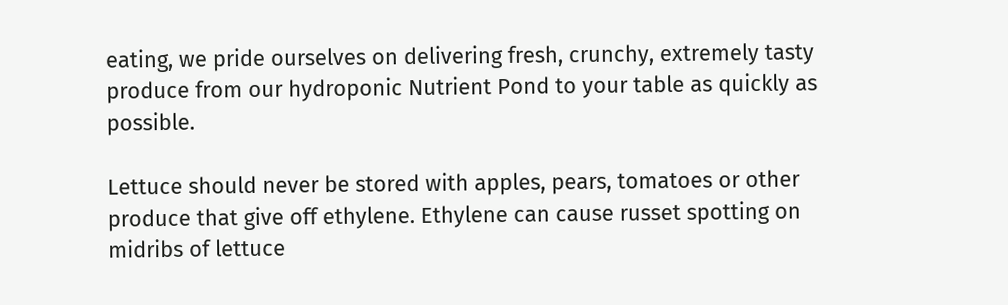eating, we pride ourselves on delivering fresh, crunchy, extremely tasty produce from our hydroponic Nutrient Pond to your table as quickly as possible.

Lettuce should never be stored with apples, pears, tomatoes or other produce that give off ethylene. Ethylene can cause russet spotting on midribs of lettuce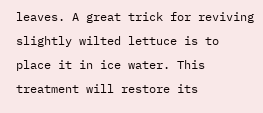leaves. A great trick for reviving slightly wilted lettuce is to place it in ice water. This treatment will restore its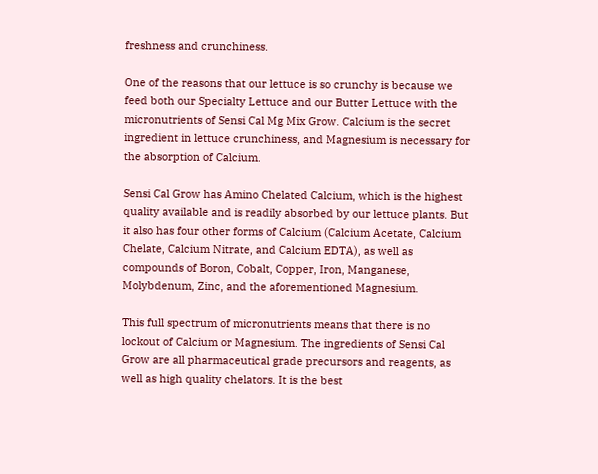freshness and crunchiness.

One of the reasons that our lettuce is so crunchy is because we feed both our Specialty Lettuce and our Butter Lettuce with the micronutrients of Sensi Cal Mg Mix Grow. Calcium is the secret ingredient in lettuce crunchiness, and Magnesium is necessary for the absorption of Calcium.

Sensi Cal Grow has Amino Chelated Calcium, which is the highest quality available and is readily absorbed by our lettuce plants. But it also has four other forms of Calcium (Calcium Acetate, Calcium Chelate, Calcium Nitrate, and Calcium EDTA), as well as compounds of Boron, Cobalt, Copper, Iron, Manganese, Molybdenum, Zinc, and the aforementioned Magnesium.

This full spectrum of micronutrients means that there is no lockout of Calcium or Magnesium. The ingredients of Sensi Cal Grow are all pharmaceutical grade precursors and reagents, as well as high quality chelators. It is the best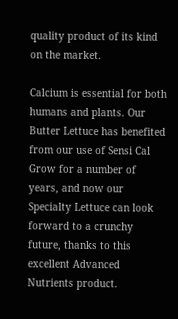quality product of its kind on the market.

Calcium is essential for both humans and plants. Our Butter Lettuce has benefited from our use of Sensi Cal Grow for a number of years, and now our Specialty Lettuce can look forward to a crunchy future, thanks to this excellent Advanced Nutrients product.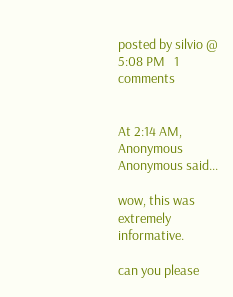posted by silvio @ 5:08 PM   1 comments


At 2:14 AM, Anonymous Anonymous said...

wow, this was extremely informative.

can you please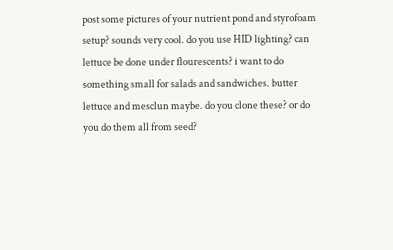post some pictures of your nutrient pond and styrofoam setup? sounds very cool. do you use HID lighting? can lettuce be done under flourescents? i want to do something small for salads and sandwiches. butter lettuce and mesclun maybe. do you clone these? or do you do them all from seed?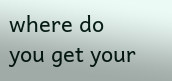where do you get your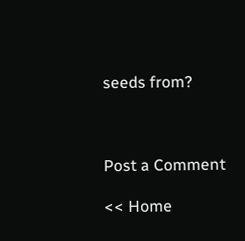seeds from?



Post a Comment

<< Home